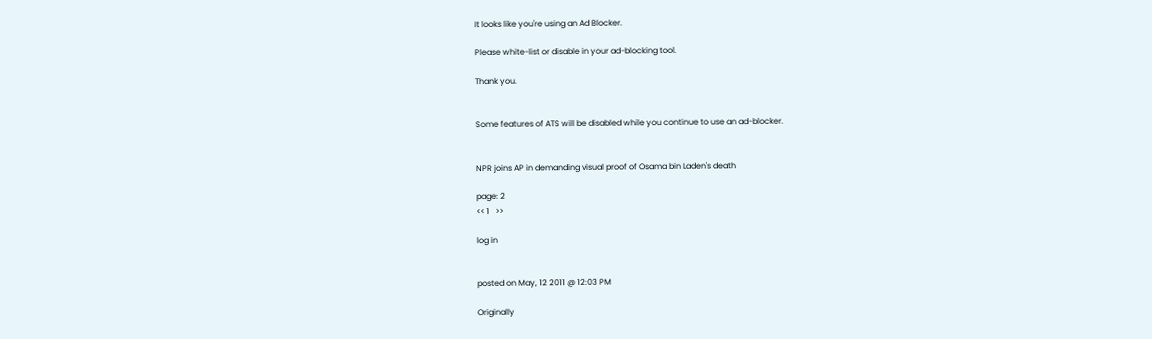It looks like you're using an Ad Blocker.

Please white-list or disable in your ad-blocking tool.

Thank you.


Some features of ATS will be disabled while you continue to use an ad-blocker.


NPR joins AP in demanding visual proof of Osama bin Laden's death

page: 2
<< 1   >>

log in


posted on May, 12 2011 @ 12:03 PM

Originally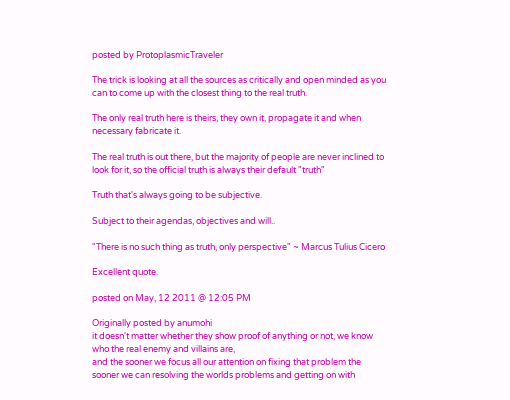posted by ProtoplasmicTraveler

The trick is looking at all the sources as critically and open minded as you can to come up with the closest thing to the real truth.

The only real truth here is theirs, they own it, propagate it and when necessary fabricate it.

The real truth is out there, but the majority of people are never inclined to look for it, so the official truth is always their default "truth"

Truth that's always going to be subjective.

Subject to their agendas, objectives and will..

"There is no such thing as truth, only perspective" ~ Marcus Tulius Cicero

Excellent quote.

posted on May, 12 2011 @ 12:05 PM

Originally posted by anumohi
it doesn't matter whether they show proof of anything or not, we know who the real enemy and villains are,
and the sooner we focus all our attention on fixing that problem the sooner we can resolving the worlds problems and getting on with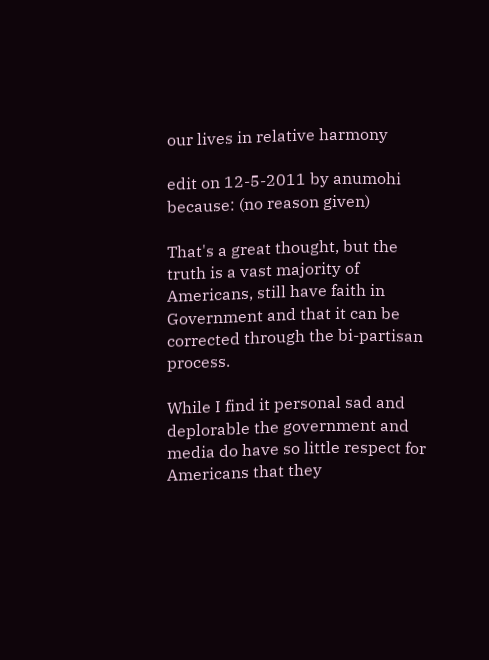our lives in relative harmony

edit on 12-5-2011 by anumohi because: (no reason given)

That's a great thought, but the truth is a vast majority of Americans, still have faith in Government and that it can be corrected through the bi-partisan process.

While I find it personal sad and deplorable the government and media do have so little respect for Americans that they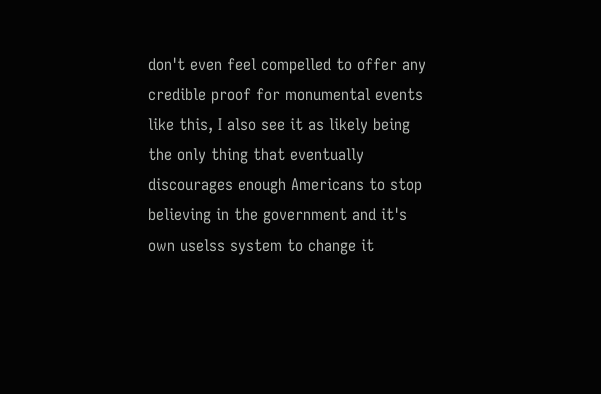don't even feel compelled to offer any credible proof for monumental events like this, I also see it as likely being the only thing that eventually discourages enough Americans to stop believing in the government and it's own uselss system to change it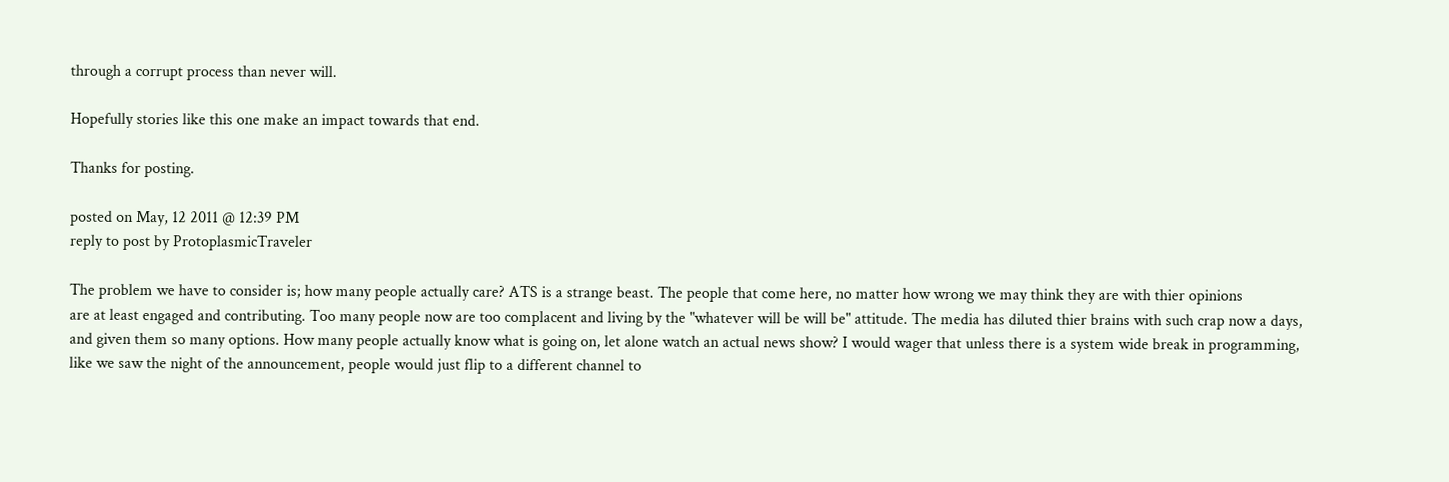through a corrupt process than never will.

Hopefully stories like this one make an impact towards that end.

Thanks for posting.

posted on May, 12 2011 @ 12:39 PM
reply to post by ProtoplasmicTraveler

The problem we have to consider is; how many people actually care? ATS is a strange beast. The people that come here, no matter how wrong we may think they are with thier opinions
are at least engaged and contributing. Too many people now are too complacent and living by the "whatever will be will be" attitude. The media has diluted thier brains with such crap now a days, and given them so many options. How many people actually know what is going on, let alone watch an actual news show? I would wager that unless there is a system wide break in programming, like we saw the night of the announcement, people would just flip to a different channel to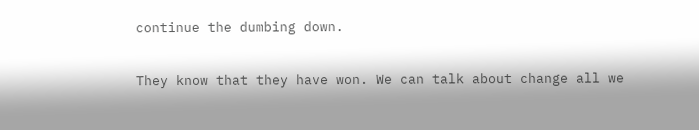continue the dumbing down.

They know that they have won. We can talk about change all we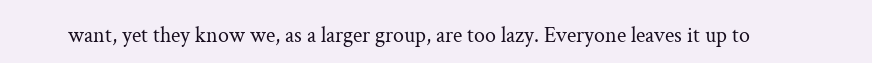want, yet they know we, as a larger group, are too lazy. Everyone leaves it up to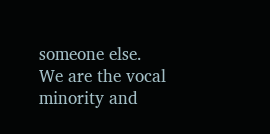someone else. We are the vocal minority and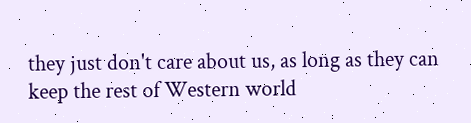they just don't care about us, as long as they can keep the rest of Western world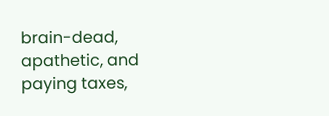brain-dead, apathetic, and paying taxes,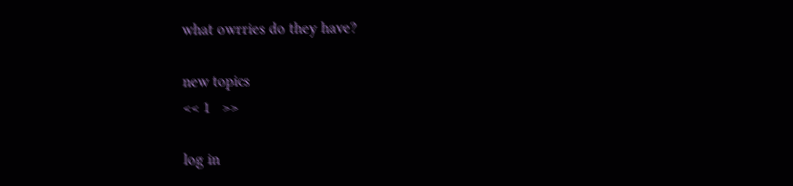what owrries do they have?

new topics
<< 1   >>

log in